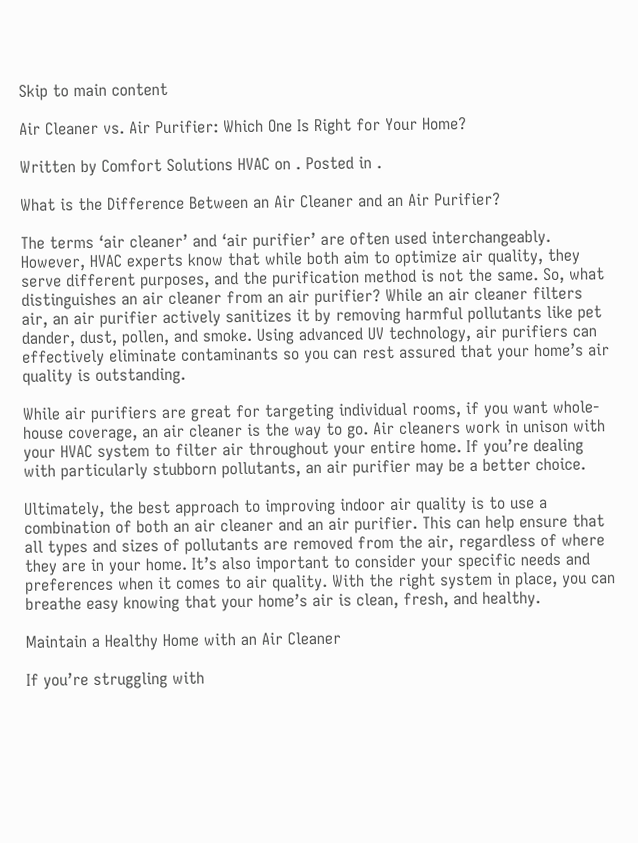Skip to main content

Air Cleaner vs. Air Purifier: Which One Is Right for Your Home?

Written by Comfort Solutions HVAC on . Posted in .

What is the Difference Between an Air Cleaner and an Air Purifier?

The terms ‘air cleaner’ and ‘air purifier’ are often used interchangeably. However, HVAC experts know that while both aim to optimize air quality, they serve different purposes, and the purification method is not the same. So, what distinguishes an air cleaner from an air purifier? While an air cleaner filters air, an air purifier actively sanitizes it by removing harmful pollutants like pet dander, dust, pollen, and smoke. Using advanced UV technology, air purifiers can effectively eliminate contaminants so you can rest assured that your home’s air quality is outstanding.

While air purifiers are great for targeting individual rooms, if you want whole-house coverage, an air cleaner is the way to go. Air cleaners work in unison with your HVAC system to filter air throughout your entire home. If you’re dealing with particularly stubborn pollutants, an air purifier may be a better choice.

Ultimately, the best approach to improving indoor air quality is to use a combination of both an air cleaner and an air purifier. This can help ensure that all types and sizes of pollutants are removed from the air, regardless of where they are in your home. It’s also important to consider your specific needs and preferences when it comes to air quality. With the right system in place, you can breathe easy knowing that your home’s air is clean, fresh, and healthy.

Maintain a Healthy Home with an Air Cleaner

If you’re struggling with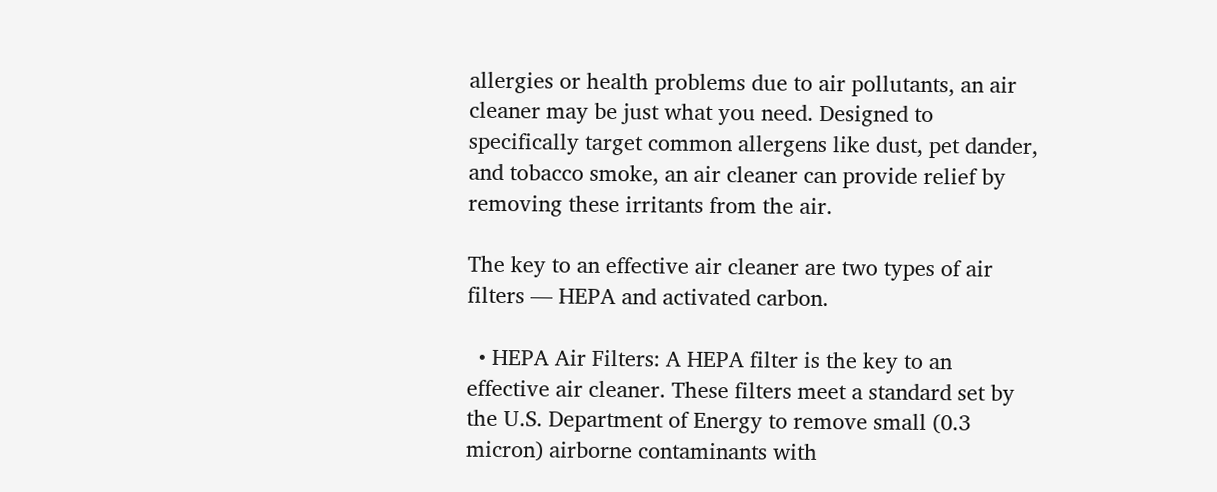allergies or health problems due to air pollutants, an air cleaner may be just what you need. Designed to specifically target common allergens like dust, pet dander, and tobacco smoke, an air cleaner can provide relief by removing these irritants from the air.

The key to an effective air cleaner are two types of air filters — HEPA and activated carbon.

  • HEPA Air Filters: A HEPA filter is the key to an effective air cleaner. These filters meet a standard set by the U.S. Department of Energy to remove small (0.3 micron) airborne contaminants with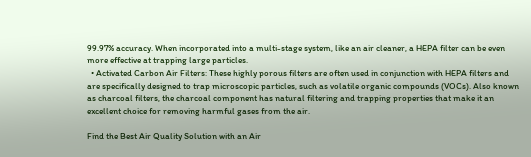99.97% accuracy. When incorporated into a multi-stage system, like an air cleaner, a HEPA filter can be even more effective at trapping large particles.
  • Activated Carbon Air Filters: These highly porous filters are often used in conjunction with HEPA filters and are specifically designed to trap microscopic particles, such as volatile organic compounds (VOCs). Also known as charcoal filters, the charcoal component has natural filtering and trapping properties that make it an excellent choice for removing harmful gases from the air.

Find the Best Air Quality Solution with an Air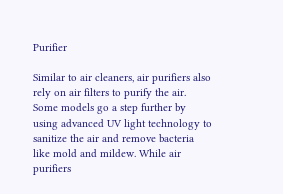Purifier

Similar to air cleaners, air purifiers also rely on air filters to purify the air. Some models go a step further by using advanced UV light technology to sanitize the air and remove bacteria like mold and mildew. While air purifiers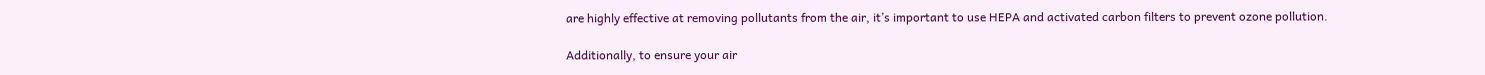are highly effective at removing pollutants from the air, it’s important to use HEPA and activated carbon filters to prevent ozone pollution.

Additionally, to ensure your air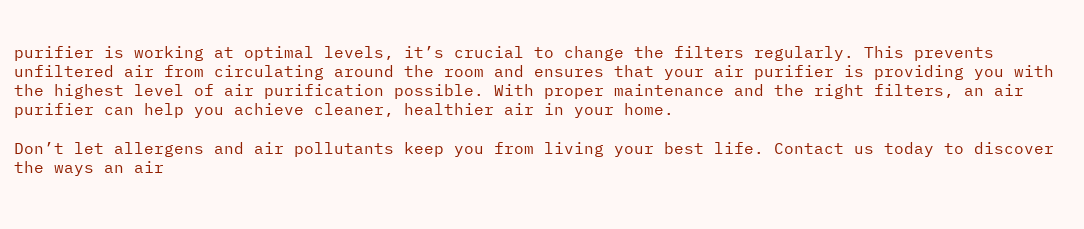purifier is working at optimal levels, it’s crucial to change the filters regularly. This prevents unfiltered air from circulating around the room and ensures that your air purifier is providing you with the highest level of air purification possible. With proper maintenance and the right filters, an air purifier can help you achieve cleaner, healthier air in your home.

Don’t let allergens and air pollutants keep you from living your best life. Contact us today to discover the ways an air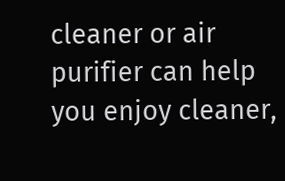cleaner or air purifier can help you enjoy cleaner,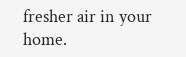fresher air in your home.